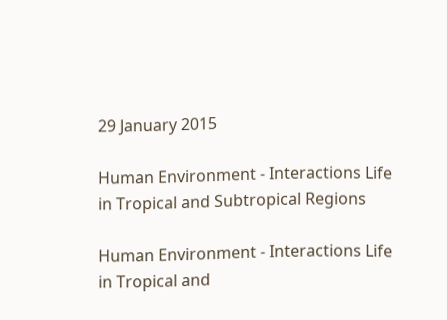29 January 2015

Human Environment - Interactions Life in Tropical and Subtropical Regions

Human Environment - Interactions Life in Tropical and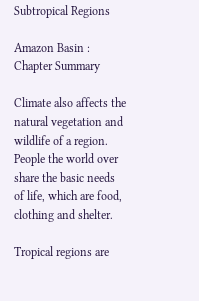Subtropical Regions

Amazon Basin : Chapter Summary

Climate also affects the natural vegetation and wildlife of a region. People the world over share the basic needs of life, which are food, clothing and shelter.

Tropical regions are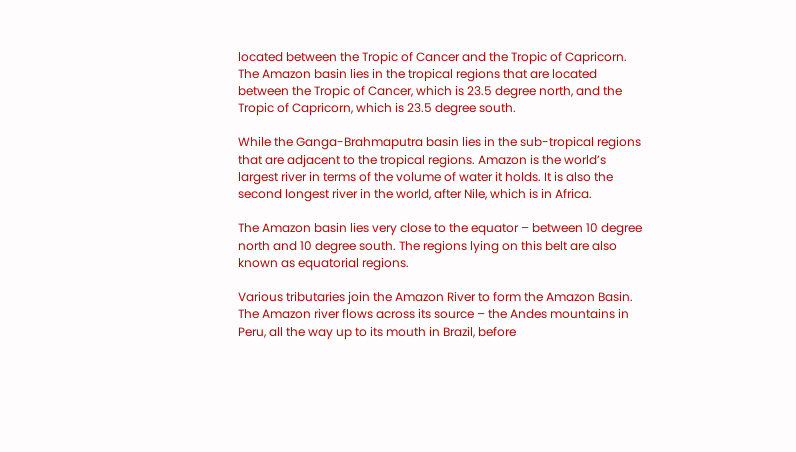located between the Tropic of Cancer and the Tropic of Capricorn. The Amazon basin lies in the tropical regions that are located between the Tropic of Cancer, which is 23.5 degree north, and the Tropic of Capricorn, which is 23.5 degree south.

While the Ganga-Brahmaputra basin lies in the sub-tropical regions that are adjacent to the tropical regions. Amazon is the world’s largest river in terms of the volume of water it holds. It is also the second longest river in the world, after Nile, which is in Africa.

The Amazon basin lies very close to the equator – between 10 degree north and 10 degree south. The regions lying on this belt are also known as equatorial regions.

Various tributaries join the Amazon River to form the Amazon Basin. The Amazon river flows across its source – the Andes mountains in Peru, all the way up to its mouth in Brazil, before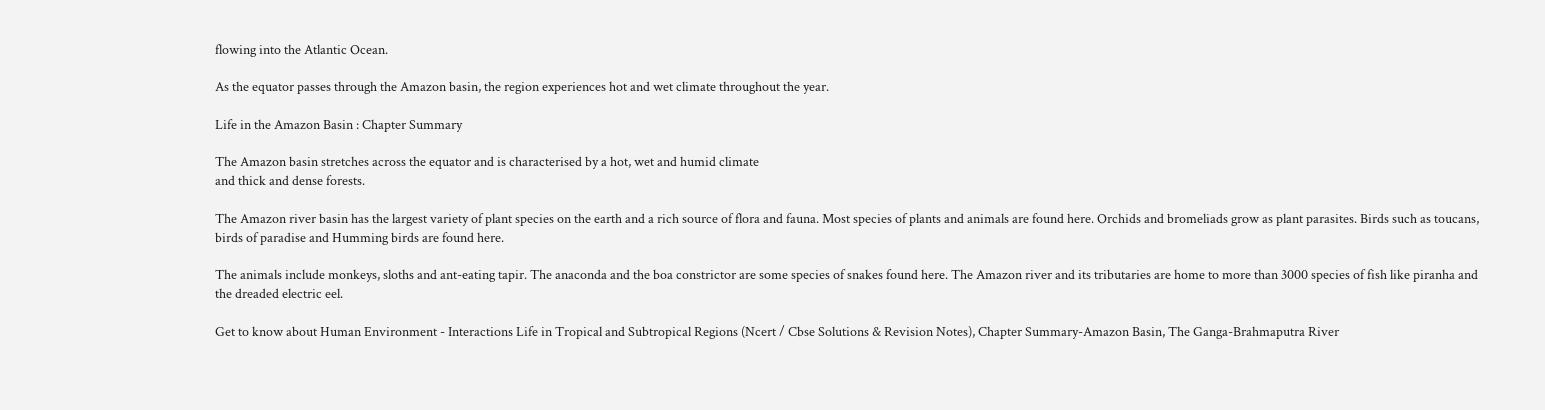flowing into the Atlantic Ocean.

As the equator passes through the Amazon basin, the region experiences hot and wet climate throughout the year.

Life in the Amazon Basin : Chapter Summary

The Amazon basin stretches across the equator and is characterised by a hot, wet and humid climate
and thick and dense forests.

The Amazon river basin has the largest variety of plant species on the earth and a rich source of flora and fauna. Most species of plants and animals are found here. Orchids and bromeliads grow as plant parasites. Birds such as toucans, birds of paradise and Humming birds are found here.

The animals include monkeys, sloths and ant-eating tapir. The anaconda and the boa constrictor are some species of snakes found here. The Amazon river and its tributaries are home to more than 3000 species of fish like piranha and the dreaded electric eel.

Get to know about Human Environment - Interactions Life in Tropical and Subtropical Regions (Ncert / Cbse Solutions & Revision Notes), Chapter Summary-Amazon Basin, The Ganga-Brahmaputra River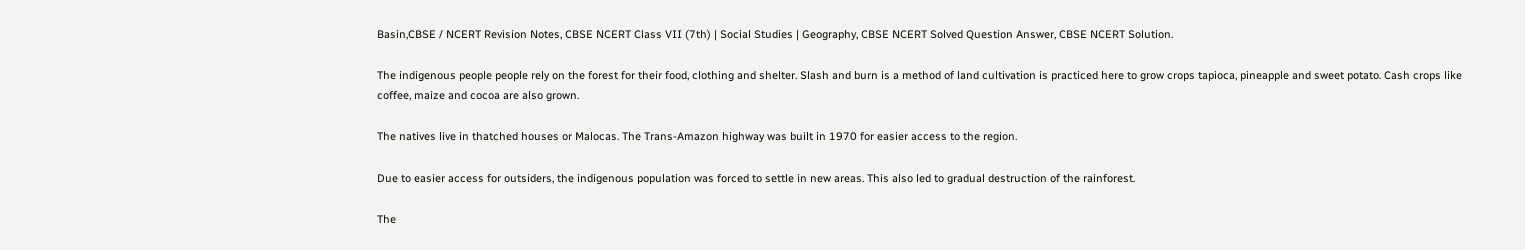Basin,CBSE / NCERT Revision Notes, CBSE NCERT Class VII (7th) | Social Studies | Geography, CBSE NCERT Solved Question Answer, CBSE NCERT Solution.

The indigenous people people rely on the forest for their food, clothing and shelter. Slash and burn is a method of land cultivation is practiced here to grow crops tapioca, pineapple and sweet potato. Cash crops like coffee, maize and cocoa are also grown.

The natives live in thatched houses or Malocas. The Trans-Amazon highway was built in 1970 for easier access to the region.

Due to easier access for outsiders, the indigenous population was forced to settle in new areas. This also led to gradual destruction of the rainforest.

The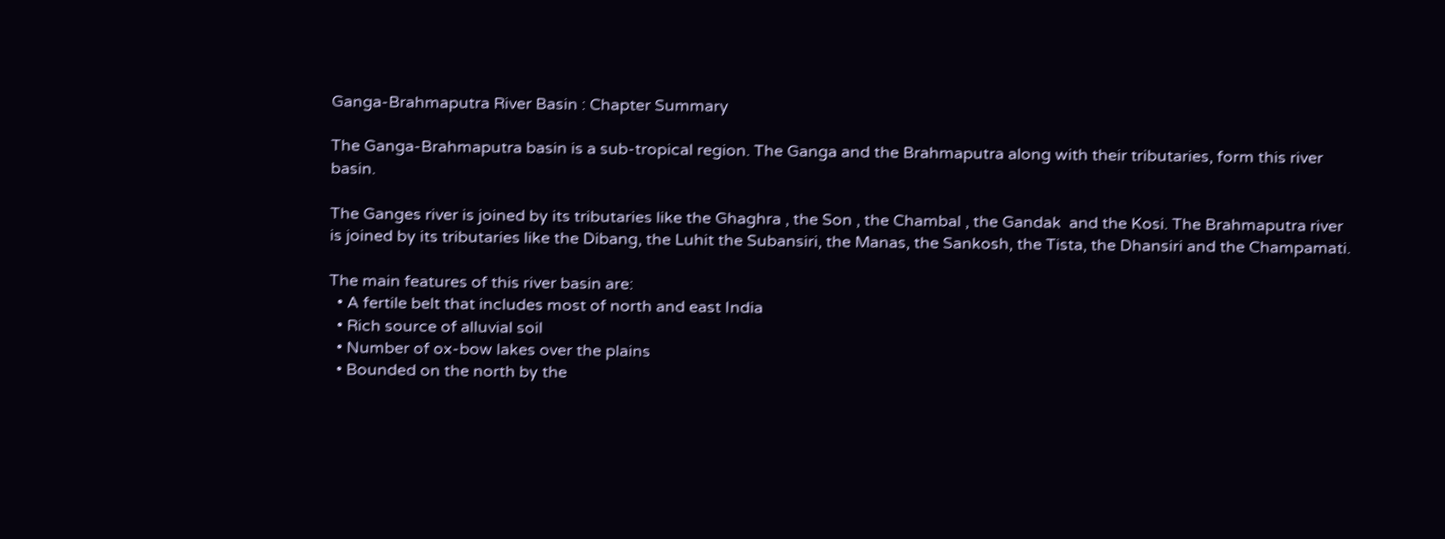Ganga-Brahmaputra River Basin : Chapter Summary

The Ganga-Brahmaputra basin is a sub-tropical region. The Ganga and the Brahmaputra along with their tributaries, form this river basin.

The Ganges river is joined by its tributaries like the Ghaghra , the Son , the Chambal , the Gandak  and the Kosi. The Brahmaputra river is joined by its tributaries like the Dibang, the Luhit the Subansiri, the Manas, the Sankosh, the Tista, the Dhansiri and the Champamati.

The main features of this river basin are:
  • A fertile belt that includes most of north and east India
  • Rich source of alluvial soil
  • Number of ox-bow lakes over the plains
  • Bounded on the north by the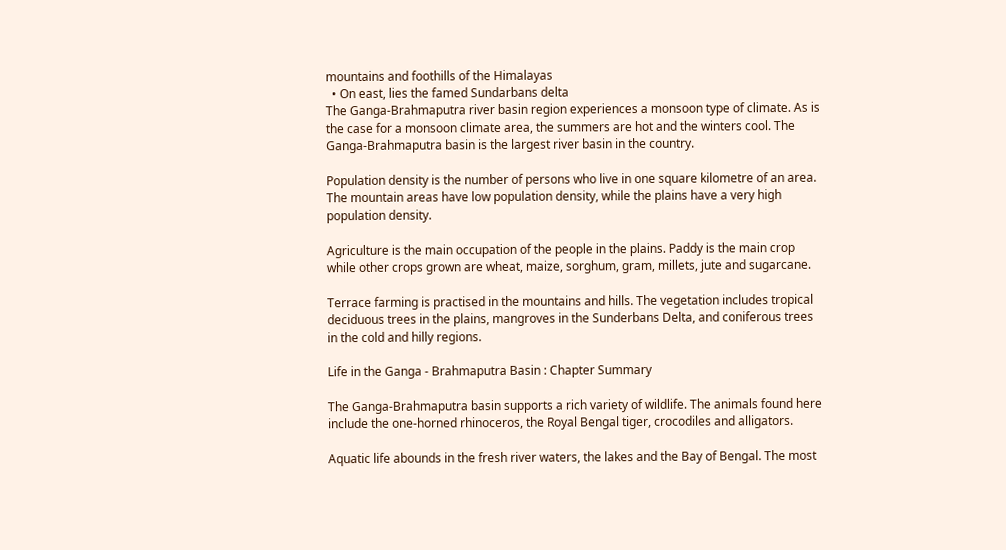mountains and foothills of the Himalayas
  • On east, lies the famed Sundarbans delta
The Ganga-Brahmaputra river basin region experiences a monsoon type of climate. As is the case for a monsoon climate area, the summers are hot and the winters cool. The Ganga-Brahmaputra basin is the largest river basin in the country.

Population density is the number of persons who live in one square kilometre of an area. The mountain areas have low population density, while the plains have a very high population density.

Agriculture is the main occupation of the people in the plains. Paddy is the main crop while other crops grown are wheat, maize, sorghum, gram, millets, jute and sugarcane.

Terrace farming is practised in the mountains and hills. The vegetation includes tropical deciduous trees in the plains, mangroves in the Sunderbans Delta, and coniferous trees in the cold and hilly regions.

Life in the Ganga - Brahmaputra Basin : Chapter Summary

The Ganga-Brahmaputra basin supports a rich variety of wildlife. The animals found here include the one-horned rhinoceros, the Royal Bengal tiger, crocodiles and alligators.

Aquatic life abounds in the fresh river waters, the lakes and the Bay of Bengal. The most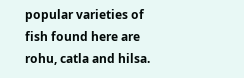popular varieties of fish found here are rohu, catla and hilsa.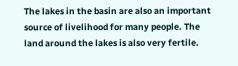The lakes in the basin are also an important source of livelihood for many people. The land around the lakes is also very fertile.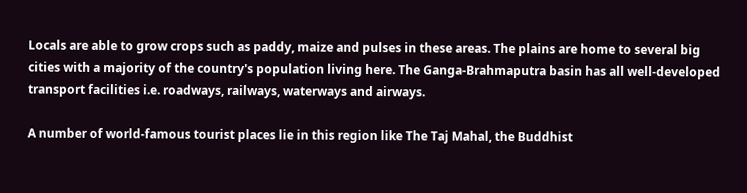Locals are able to grow crops such as paddy, maize and pulses in these areas. The plains are home to several big cities with a majority of the country's population living here. The Ganga-Brahmaputra basin has all well-developed transport facilities i.e. roadways, railways, waterways and airways.

A number of world-famous tourist places lie in this region like The Taj Mahal, the Buddhist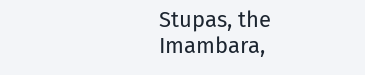Stupas, the Imambara,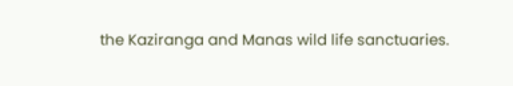the Kaziranga and Manas wild life sanctuaries.